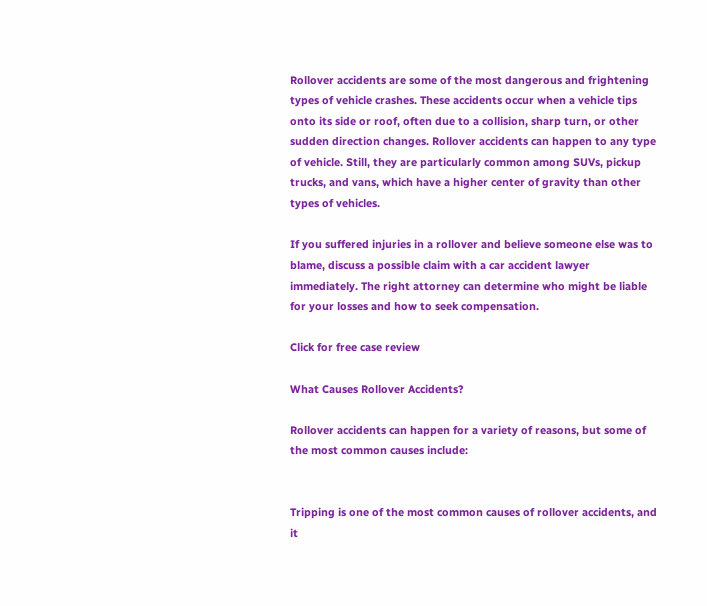Rollover accidents are some of the most dangerous and frightening types of vehicle crashes. These accidents occur when a vehicle tips onto its side or roof, often due to a collision, sharp turn, or other sudden direction changes. Rollover accidents can happen to any type of vehicle. Still, they are particularly common among SUVs, pickup trucks, and vans, which have a higher center of gravity than other types of vehicles.

If you suffered injuries in a rollover and believe someone else was to blame, discuss a possible claim with a car accident lawyer immediately. The right attorney can determine who might be liable for your losses and how to seek compensation.

Click for free case review

What Causes Rollover Accidents?

Rollover accidents can happen for a variety of reasons, but some of the most common causes include:


Tripping is one of the most common causes of rollover accidents, and it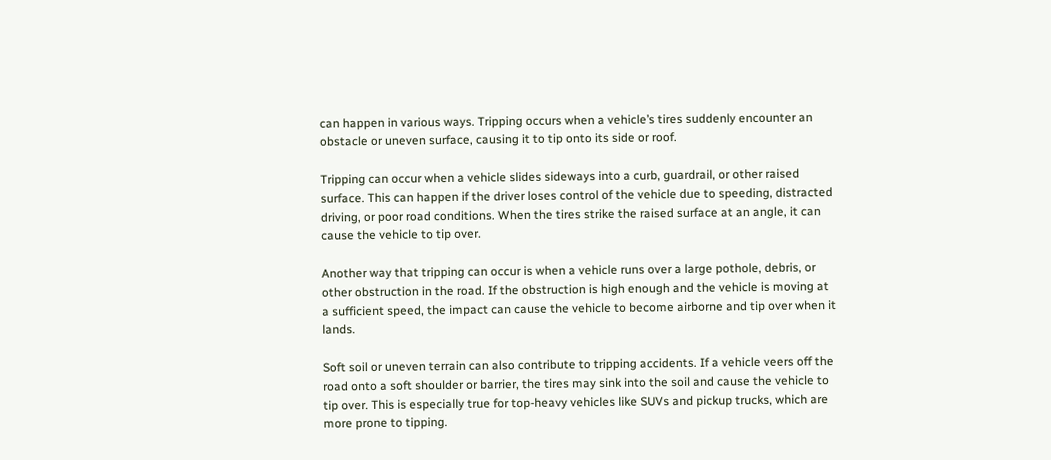can happen in various ways. Tripping occurs when a vehicle’s tires suddenly encounter an obstacle or uneven surface, causing it to tip onto its side or roof.

Tripping can occur when a vehicle slides sideways into a curb, guardrail, or other raised surface. This can happen if the driver loses control of the vehicle due to speeding, distracted driving, or poor road conditions. When the tires strike the raised surface at an angle, it can cause the vehicle to tip over.

Another way that tripping can occur is when a vehicle runs over a large pothole, debris, or other obstruction in the road. If the obstruction is high enough and the vehicle is moving at a sufficient speed, the impact can cause the vehicle to become airborne and tip over when it lands.

Soft soil or uneven terrain can also contribute to tripping accidents. If a vehicle veers off the road onto a soft shoulder or barrier, the tires may sink into the soil and cause the vehicle to tip over. This is especially true for top-heavy vehicles like SUVs and pickup trucks, which are more prone to tipping.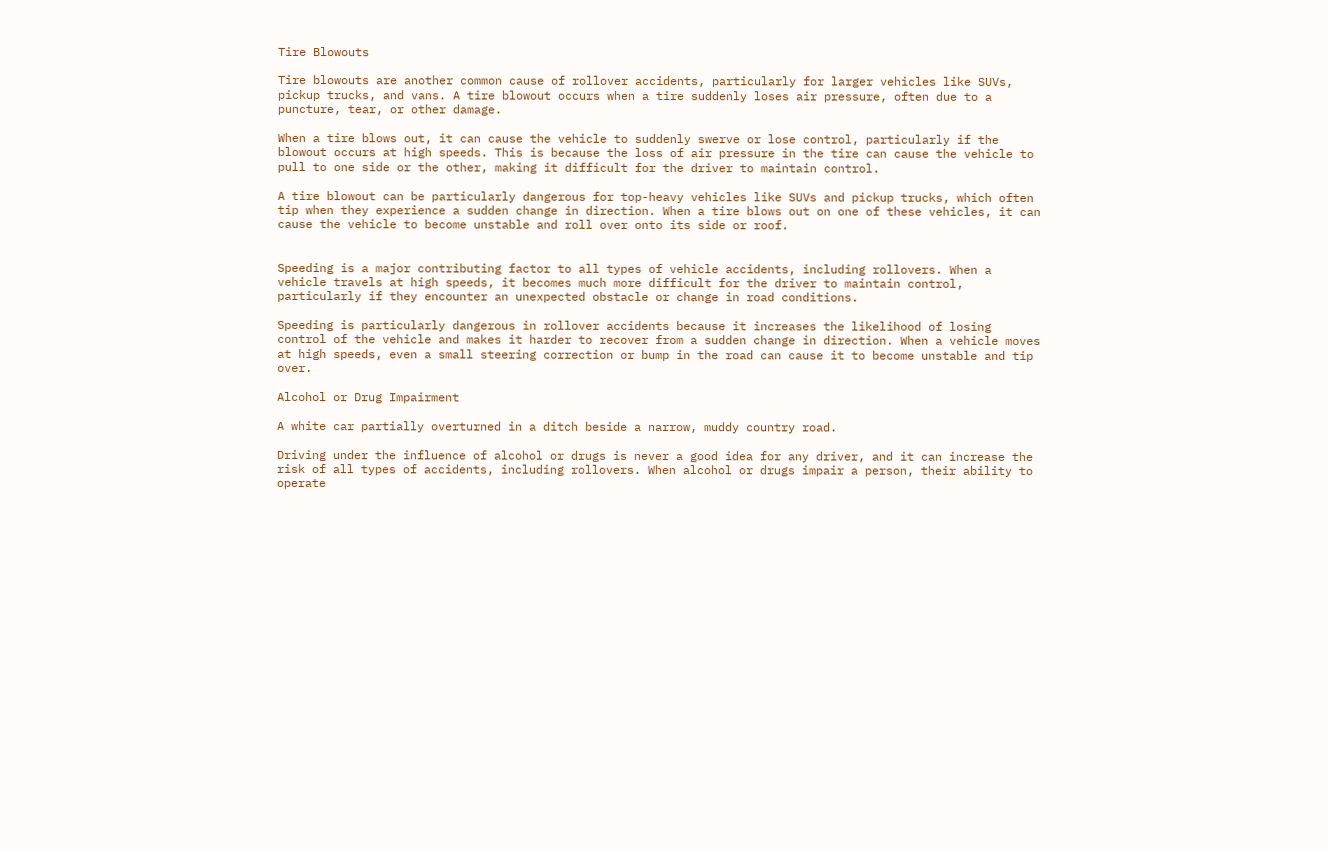Tire Blowouts

Tire blowouts are another common cause of rollover accidents, particularly for larger vehicles like SUVs, pickup trucks, and vans. A tire blowout occurs when a tire suddenly loses air pressure, often due to a puncture, tear, or other damage.

When a tire blows out, it can cause the vehicle to suddenly swerve or lose control, particularly if the blowout occurs at high speeds. This is because the loss of air pressure in the tire can cause the vehicle to pull to one side or the other, making it difficult for the driver to maintain control.

A tire blowout can be particularly dangerous for top-heavy vehicles like SUVs and pickup trucks, which often tip when they experience a sudden change in direction. When a tire blows out on one of these vehicles, it can cause the vehicle to become unstable and roll over onto its side or roof.


Speeding is a major contributing factor to all types of vehicle accidents, including rollovers. When a vehicle travels at high speeds, it becomes much more difficult for the driver to maintain control, particularly if they encounter an unexpected obstacle or change in road conditions.

Speeding is particularly dangerous in rollover accidents because it increases the likelihood of losing control of the vehicle and makes it harder to recover from a sudden change in direction. When a vehicle moves at high speeds, even a small steering correction or bump in the road can cause it to become unstable and tip over.

Alcohol or Drug Impairment

A white car partially overturned in a ditch beside a narrow, muddy country road.

Driving under the influence of alcohol or drugs is never a good idea for any driver, and it can increase the risk of all types of accidents, including rollovers. When alcohol or drugs impair a person, their ability to operate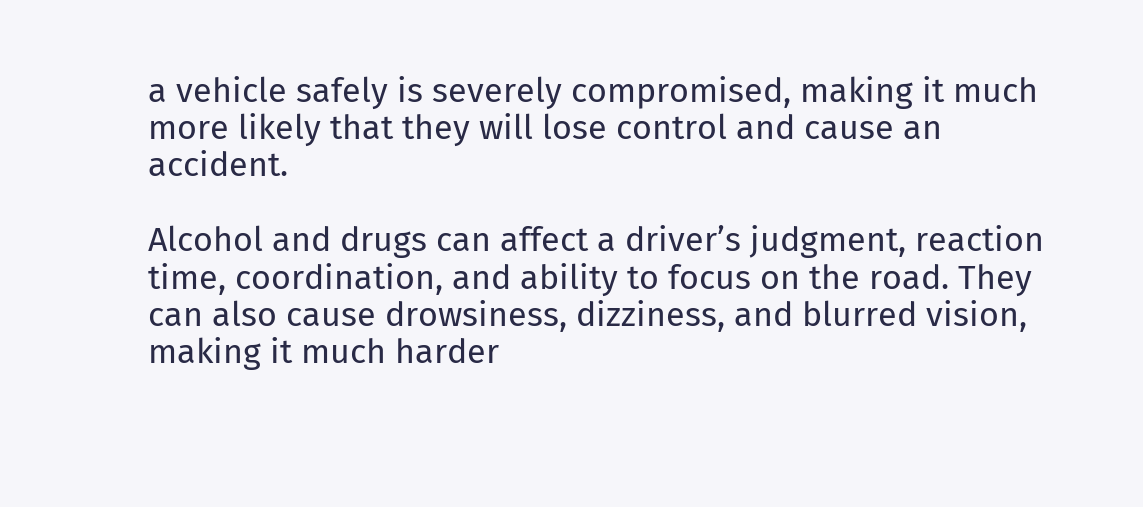a vehicle safely is severely compromised, making it much more likely that they will lose control and cause an accident.

Alcohol and drugs can affect a driver’s judgment, reaction time, coordination, and ability to focus on the road. They can also cause drowsiness, dizziness, and blurred vision, making it much harder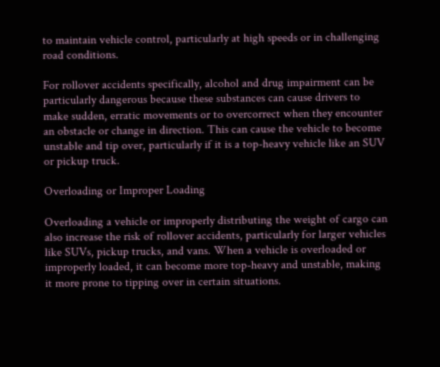to maintain vehicle control, particularly at high speeds or in challenging road conditions.

For rollover accidents specifically, alcohol and drug impairment can be particularly dangerous because these substances can cause drivers to make sudden, erratic movements or to overcorrect when they encounter an obstacle or change in direction. This can cause the vehicle to become unstable and tip over, particularly if it is a top-heavy vehicle like an SUV or pickup truck.

Overloading or Improper Loading

Overloading a vehicle or improperly distributing the weight of cargo can also increase the risk of rollover accidents, particularly for larger vehicles like SUVs, pickup trucks, and vans. When a vehicle is overloaded or improperly loaded, it can become more top-heavy and unstable, making it more prone to tipping over in certain situations.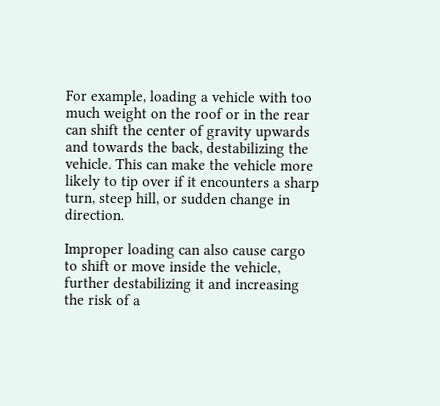For example, loading a vehicle with too much weight on the roof or in the rear can shift the center of gravity upwards and towards the back, destabilizing the vehicle. This can make the vehicle more likely to tip over if it encounters a sharp turn, steep hill, or sudden change in direction.

Improper loading can also cause cargo to shift or move inside the vehicle, further destabilizing it and increasing the risk of a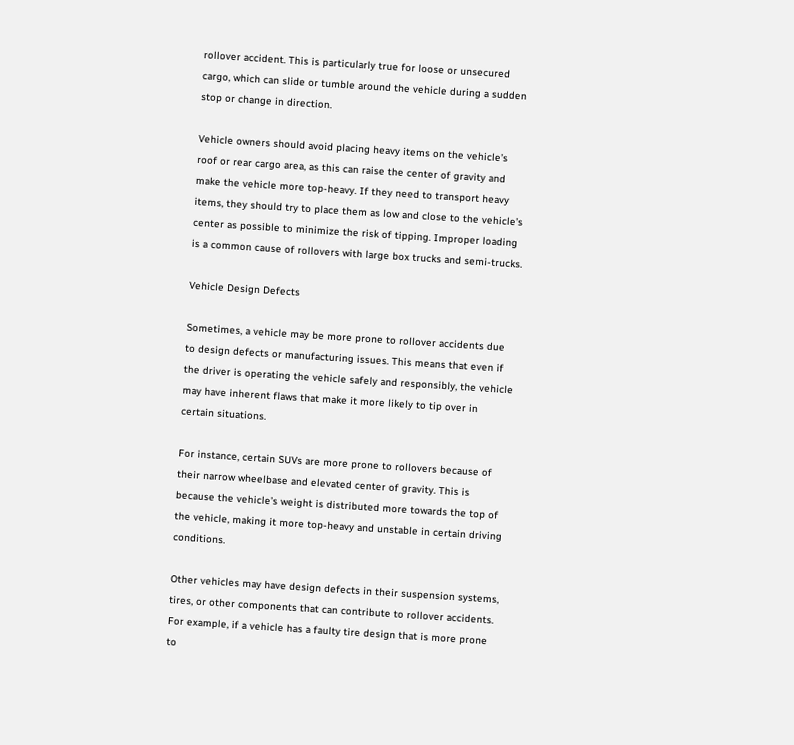rollover accident. This is particularly true for loose or unsecured cargo, which can slide or tumble around the vehicle during a sudden stop or change in direction.

Vehicle owners should avoid placing heavy items on the vehicle’s roof or rear cargo area, as this can raise the center of gravity and make the vehicle more top-heavy. If they need to transport heavy items, they should try to place them as low and close to the vehicle’s center as possible to minimize the risk of tipping. Improper loading is a common cause of rollovers with large box trucks and semi-trucks.

Vehicle Design Defects

Sometimes, a vehicle may be more prone to rollover accidents due to design defects or manufacturing issues. This means that even if the driver is operating the vehicle safely and responsibly, the vehicle may have inherent flaws that make it more likely to tip over in certain situations.

For instance, certain SUVs are more prone to rollovers because of their narrow wheelbase and elevated center of gravity. This is because the vehicle’s weight is distributed more towards the top of the vehicle, making it more top-heavy and unstable in certain driving conditions.

Other vehicles may have design defects in their suspension systems, tires, or other components that can contribute to rollover accidents. For example, if a vehicle has a faulty tire design that is more prone to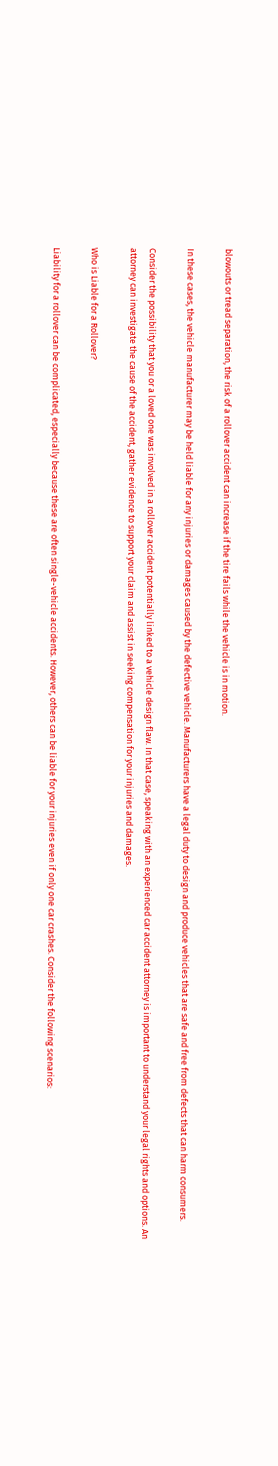blowouts or tread separation, the risk of a rollover accident can increase if the tire fails while the vehicle is in motion.

In these cases, the vehicle manufacturer may be held liable for any injuries or damages caused by the defective vehicle. Manufacturers have a legal duty to design and produce vehicles that are safe and free from defects that can harm consumers.

Consider the possibility that you or a loved one was involved in a rollover accident potentially linked to a vehicle design flaw. In that case, speaking with an experienced car accident attorney is important to understand your legal rights and options. An attorney can investigate the cause of the accident, gather evidence to support your claim and assist in seeking compensation for your injuries and damages.

Who is Liable for a Rollover?

Liability for a rollover can be complicated, especially because these are often single-vehicle accidents. However, others can be liable for your injuries even if only one car crashes. Consider the following scenarios: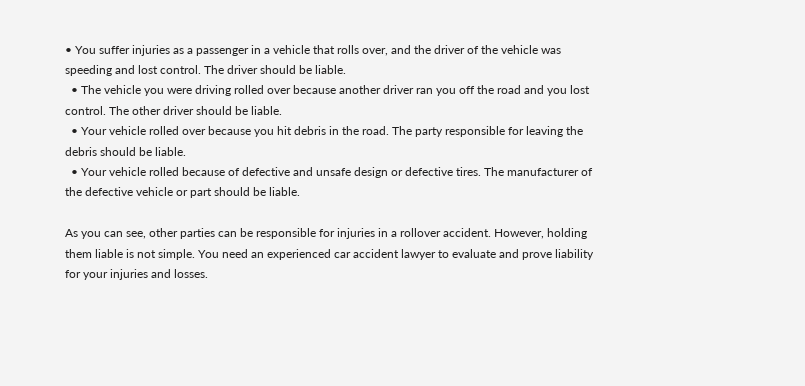• You suffer injuries as a passenger in a vehicle that rolls over, and the driver of the vehicle was speeding and lost control. The driver should be liable.
  • The vehicle you were driving rolled over because another driver ran you off the road and you lost control. The other driver should be liable.
  • Your vehicle rolled over because you hit debris in the road. The party responsible for leaving the debris should be liable.
  • Your vehicle rolled because of defective and unsafe design or defective tires. The manufacturer of the defective vehicle or part should be liable.

As you can see, other parties can be responsible for injuries in a rollover accident. However, holding them liable is not simple. You need an experienced car accident lawyer to evaluate and prove liability for your injuries and losses.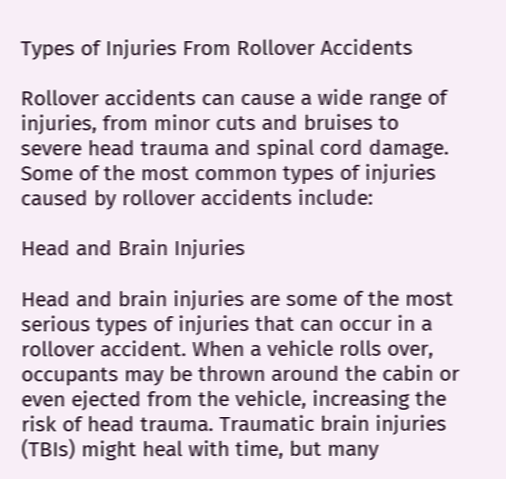Types of Injuries From Rollover Accidents

Rollover accidents can cause a wide range of injuries, from minor cuts and bruises to severe head trauma and spinal cord damage. Some of the most common types of injuries caused by rollover accidents include:

Head and Brain Injuries

Head and brain injuries are some of the most serious types of injuries that can occur in a rollover accident. When a vehicle rolls over, occupants may be thrown around the cabin or even ejected from the vehicle, increasing the risk of head trauma. Traumatic brain injuries (TBIs) might heal with time, but many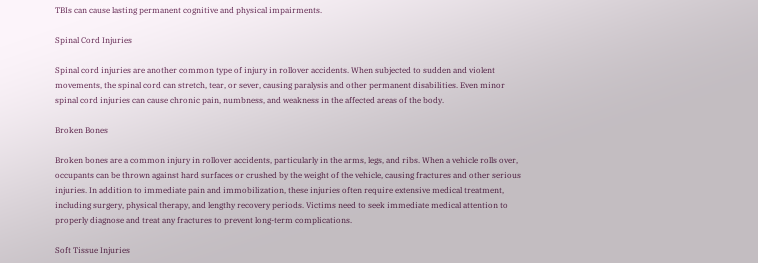TBIs can cause lasting permanent cognitive and physical impairments.

Spinal Cord Injuries

Spinal cord injuries are another common type of injury in rollover accidents. When subjected to sudden and violent movements, the spinal cord can stretch, tear, or sever, causing paralysis and other permanent disabilities. Even minor spinal cord injuries can cause chronic pain, numbness, and weakness in the affected areas of the body.

Broken Bones

Broken bones are a common injury in rollover accidents, particularly in the arms, legs, and ribs. When a vehicle rolls over, occupants can be thrown against hard surfaces or crushed by the weight of the vehicle, causing fractures and other serious injuries. In addition to immediate pain and immobilization, these injuries often require extensive medical treatment, including surgery, physical therapy, and lengthy recovery periods. Victims need to seek immediate medical attention to properly diagnose and treat any fractures to prevent long-term complications.

Soft Tissue Injuries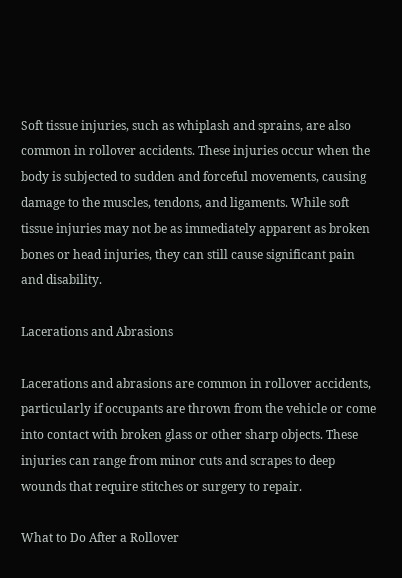Soft tissue injuries, such as whiplash and sprains, are also common in rollover accidents. These injuries occur when the body is subjected to sudden and forceful movements, causing damage to the muscles, tendons, and ligaments. While soft tissue injuries may not be as immediately apparent as broken bones or head injuries, they can still cause significant pain and disability.

Lacerations and Abrasions

Lacerations and abrasions are common in rollover accidents, particularly if occupants are thrown from the vehicle or come into contact with broken glass or other sharp objects. These injuries can range from minor cuts and scrapes to deep wounds that require stitches or surgery to repair.

What to Do After a Rollover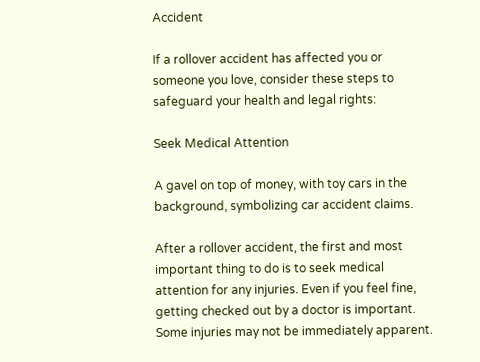Accident

If a rollover accident has affected you or someone you love, consider these steps to safeguard your health and legal rights:

Seek Medical Attention

A gavel on top of money, with toy cars in the background, symbolizing car accident claims.

After a rollover accident, the first and most important thing to do is to seek medical attention for any injuries. Even if you feel fine, getting checked out by a doctor is important. Some injuries may not be immediately apparent.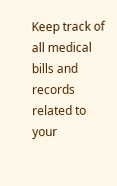Keep track of all medical bills and records related to your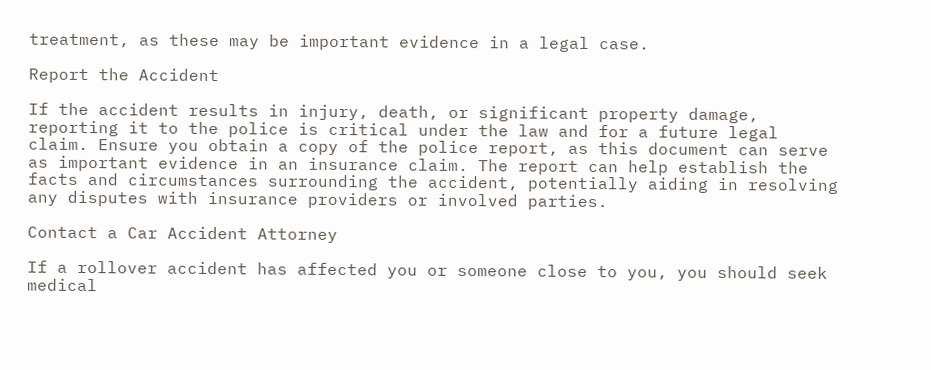treatment, as these may be important evidence in a legal case.

Report the Accident

If the accident results in injury, death, or significant property damage, reporting it to the police is critical under the law and for a future legal claim. Ensure you obtain a copy of the police report, as this document can serve as important evidence in an insurance claim. The report can help establish the facts and circumstances surrounding the accident, potentially aiding in resolving any disputes with insurance providers or involved parties.

Contact a Car Accident Attorney

If a rollover accident has affected you or someone close to you, you should seek medical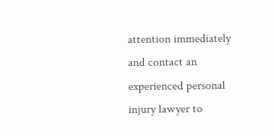attention immediately and contact an experienced personal injury lawyer to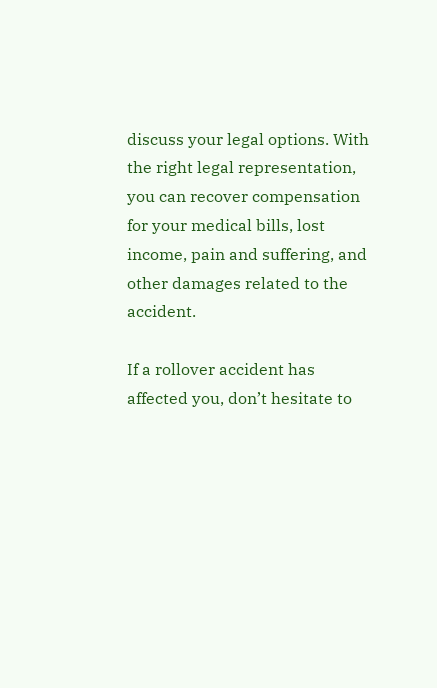discuss your legal options. With the right legal representation, you can recover compensation for your medical bills, lost income, pain and suffering, and other damages related to the accident.

If a rollover accident has affected you, don’t hesitate to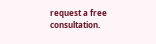request a free consultation.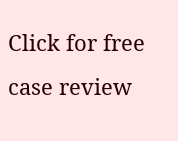Click for free case review